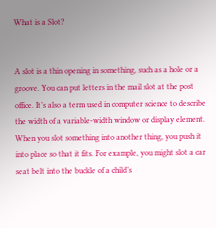What is a Slot?


A slot is a thin opening in something, such as a hole or a groove. You can put letters in the mail slot at the post office. It’s also a term used in computer science to describe the width of a variable-width window or display element. When you slot something into another thing, you push it into place so that it fits. For example, you might slot a car seat belt into the buckle of a child’s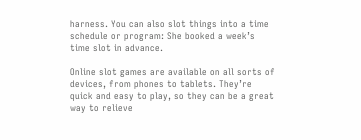harness. You can also slot things into a time schedule or program: She booked a week’s time slot in advance.

Online slot games are available on all sorts of devices, from phones to tablets. They’re quick and easy to play, so they can be a great way to relieve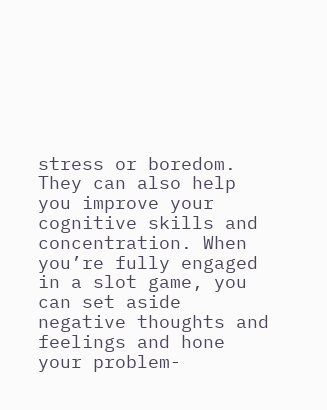stress or boredom. They can also help you improve your cognitive skills and concentration. When you’re fully engaged in a slot game, you can set aside negative thoughts and feelings and hone your problem-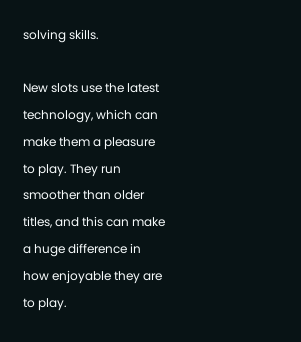solving skills.

New slots use the latest technology, which can make them a pleasure to play. They run smoother than older titles, and this can make a huge difference in how enjoyable they are to play.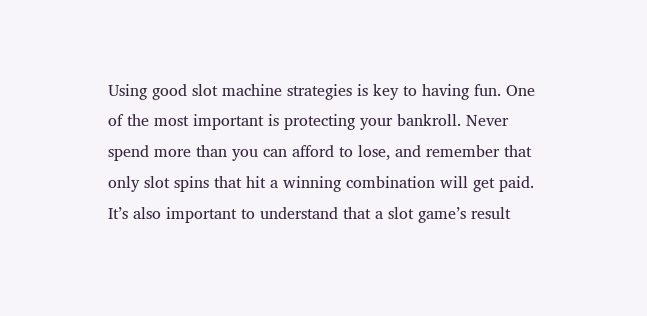Using good slot machine strategies is key to having fun. One of the most important is protecting your bankroll. Never spend more than you can afford to lose, and remember that only slot spins that hit a winning combination will get paid. It’s also important to understand that a slot game’s result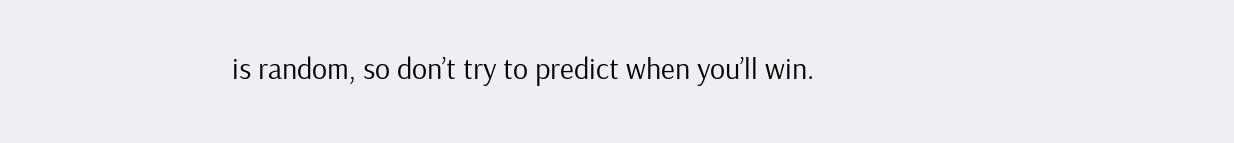is random, so don’t try to predict when you’ll win.